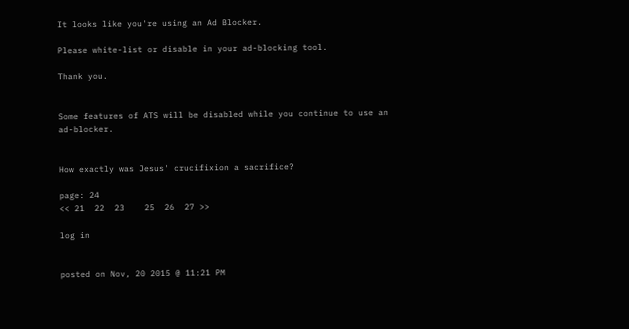It looks like you're using an Ad Blocker.

Please white-list or disable in your ad-blocking tool.

Thank you.


Some features of ATS will be disabled while you continue to use an ad-blocker.


How exactly was Jesus' crucifixion a sacrifice?

page: 24
<< 21  22  23    25  26  27 >>

log in


posted on Nov, 20 2015 @ 11:21 PM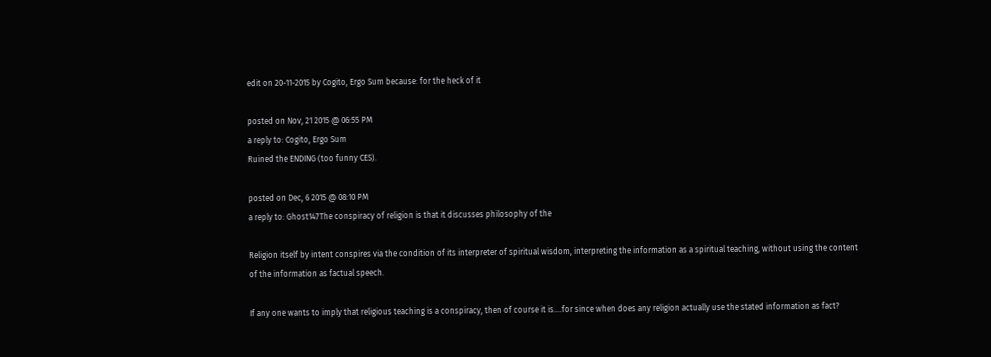edit on 20-11-2015 by Cogito, Ergo Sum because: for the heck of it

posted on Nov, 21 2015 @ 06:55 PM
a reply to: Cogito, Ergo Sum
Ruined the ENDING (too funny CES).

posted on Dec, 6 2015 @ 08:10 PM
a reply to: Ghost147The conspiracy of religion is that it discusses philosophy of the

Religion itself by intent conspires via the condition of its interpreter of spiritual wisdom, interpreting the information as a spiritual teaching, without using the content of the information as factual speech.

If any one wants to imply that religious teaching is a conspiracy, then of course it is....for since when does any religion actually use the stated information as fact?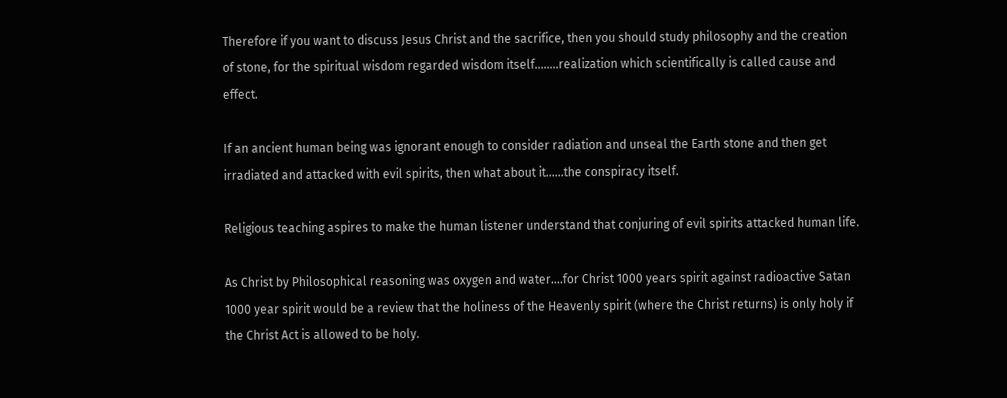Therefore if you want to discuss Jesus Christ and the sacrifice, then you should study philosophy and the creation of stone, for the spiritual wisdom regarded wisdom itself........realization which scientifically is called cause and effect.

If an ancient human being was ignorant enough to consider radiation and unseal the Earth stone and then get irradiated and attacked with evil spirits, then what about it......the conspiracy itself.

Religious teaching aspires to make the human listener understand that conjuring of evil spirits attacked human life.

As Christ by Philosophical reasoning was oxygen and water....for Christ 1000 years spirit against radioactive Satan 1000 year spirit would be a review that the holiness of the Heavenly spirit (where the Christ returns) is only holy if the Christ Act is allowed to be holy.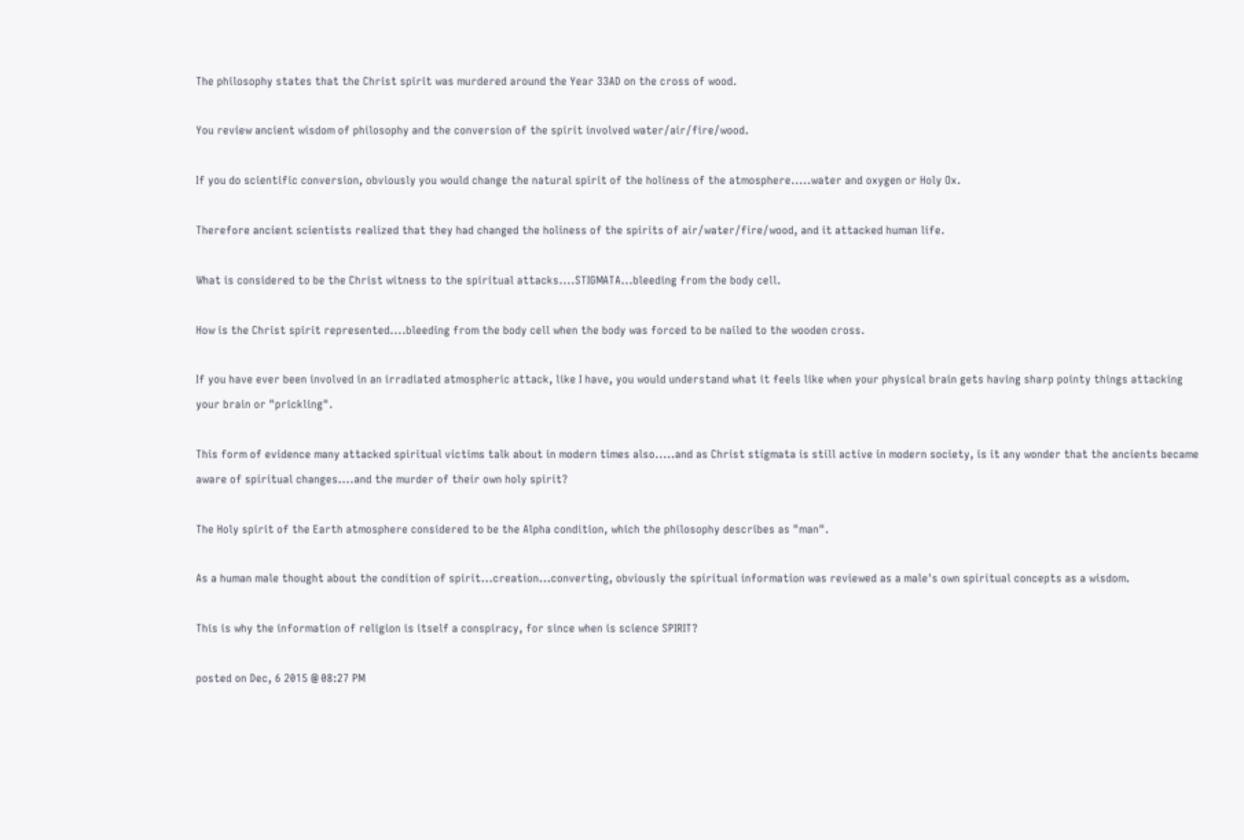The philosophy states that the Christ spirit was murdered around the Year 33AD on the cross of wood.

You review ancient wisdom of philosophy and the conversion of the spirit involved water/air/fire/wood.

If you do scientific conversion, obviously you would change the natural spirit of the holiness of the atmosphere.....water and oxygen or Holy Ox.

Therefore ancient scientists realized that they had changed the holiness of the spirits of air/water/fire/wood, and it attacked human life.

What is considered to be the Christ witness to the spiritual attacks....STIGMATA...bleeding from the body cell.

How is the Christ spirit represented....bleeding from the body cell when the body was forced to be nailed to the wooden cross.

If you have ever been involved in an irradiated atmospheric attack, like I have, you would understand what it feels like when your physical brain gets having sharp pointy things attacking your brain or "prickling".

This form of evidence many attacked spiritual victims talk about in modern times also.....and as Christ stigmata is still active in modern society, is it any wonder that the ancients became aware of spiritual changes....and the murder of their own holy spirit?

The Holy spirit of the Earth atmosphere considered to be the Alpha condition, which the philosophy describes as "man".

As a human male thought about the condition of spirit...creation...converting, obviously the spiritual information was reviewed as a male's own spiritual concepts as a wisdom.

This is why the information of religion is itself a conspiracy, for since when is science SPIRIT?

posted on Dec, 6 2015 @ 08:27 PM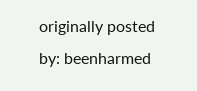originally posted by: beenharmed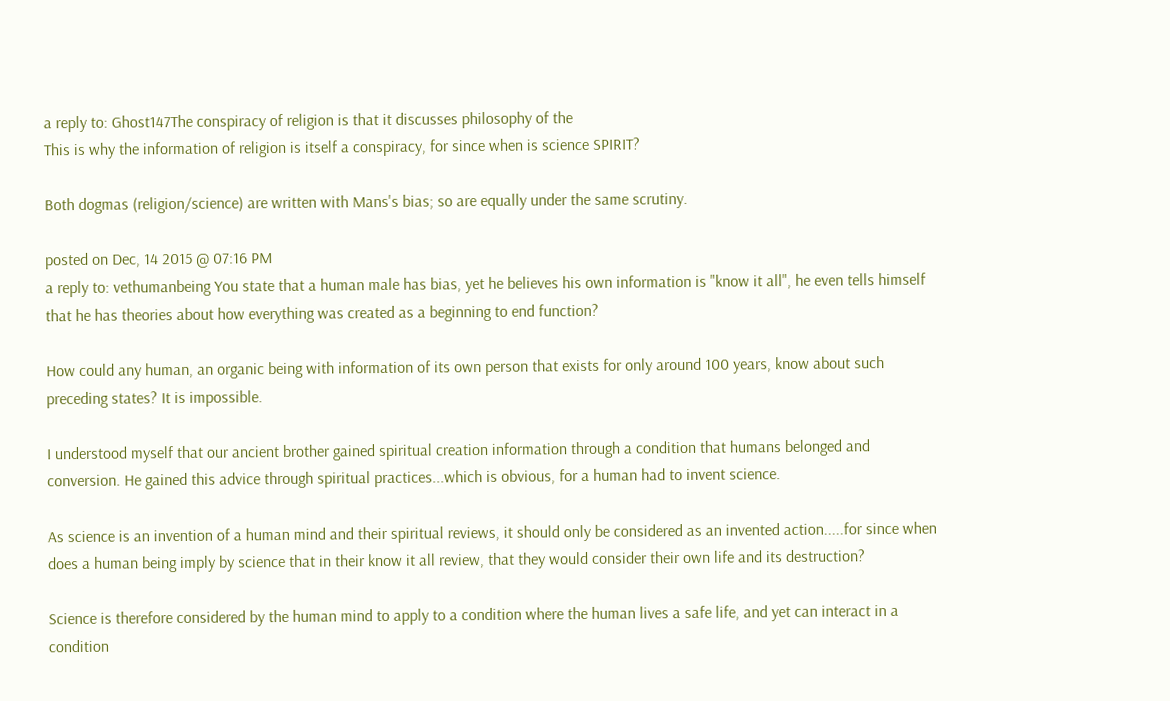a reply to: Ghost147The conspiracy of religion is that it discusses philosophy of the
This is why the information of religion is itself a conspiracy, for since when is science SPIRIT?

Both dogmas (religion/science) are written with Mans's bias; so are equally under the same scrutiny.

posted on Dec, 14 2015 @ 07:16 PM
a reply to: vethumanbeing You state that a human male has bias, yet he believes his own information is "know it all", he even tells himself that he has theories about how everything was created as a beginning to end function?

How could any human, an organic being with information of its own person that exists for only around 100 years, know about such preceding states? It is impossible.

I understood myself that our ancient brother gained spiritual creation information through a condition that humans belonged and conversion. He gained this advice through spiritual practices...which is obvious, for a human had to invent science.

As science is an invention of a human mind and their spiritual reviews, it should only be considered as an invented action.....for since when does a human being imply by science that in their know it all review, that they would consider their own life and its destruction?

Science is therefore considered by the human mind to apply to a condition where the human lives a safe life, and yet can interact in a condition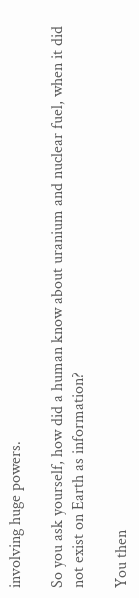involving huge powers.

So you ask yourself, how did a human know about uranium and nuclear fuel, when it did not exist on Earth as information?

You then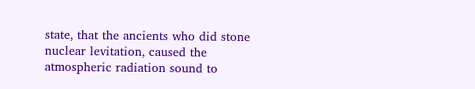state, that the ancients who did stone nuclear levitation, caused the atmospheric radiation sound to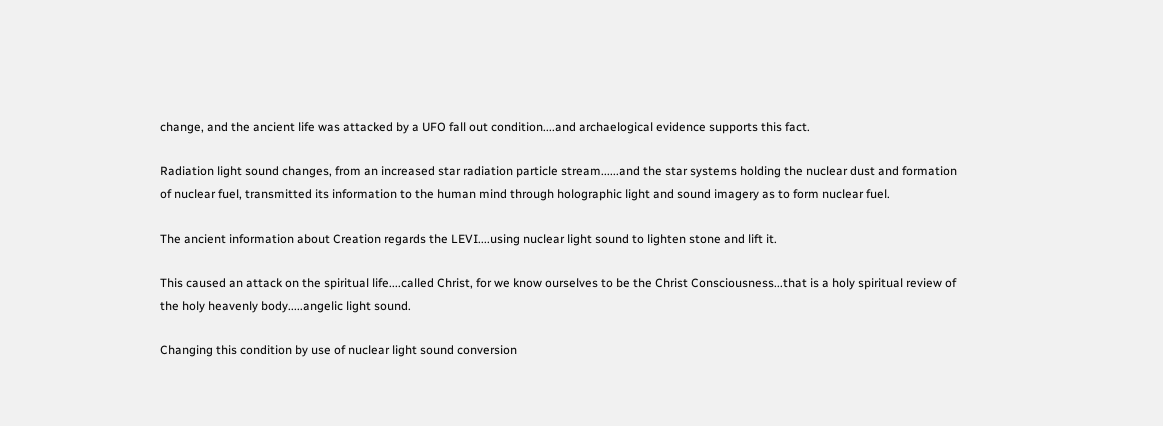change, and the ancient life was attacked by a UFO fall out condition....and archaelogical evidence supports this fact.

Radiation light sound changes, from an increased star radiation particle stream......and the star systems holding the nuclear dust and formation of nuclear fuel, transmitted its information to the human mind through holographic light and sound imagery as to form nuclear fuel.

The ancient information about Creation regards the LEVI....using nuclear light sound to lighten stone and lift it.

This caused an attack on the spiritual life....called Christ, for we know ourselves to be the Christ Consciousness...that is a holy spiritual review of the holy heavenly body.....angelic light sound.

Changing this condition by use of nuclear light sound conversion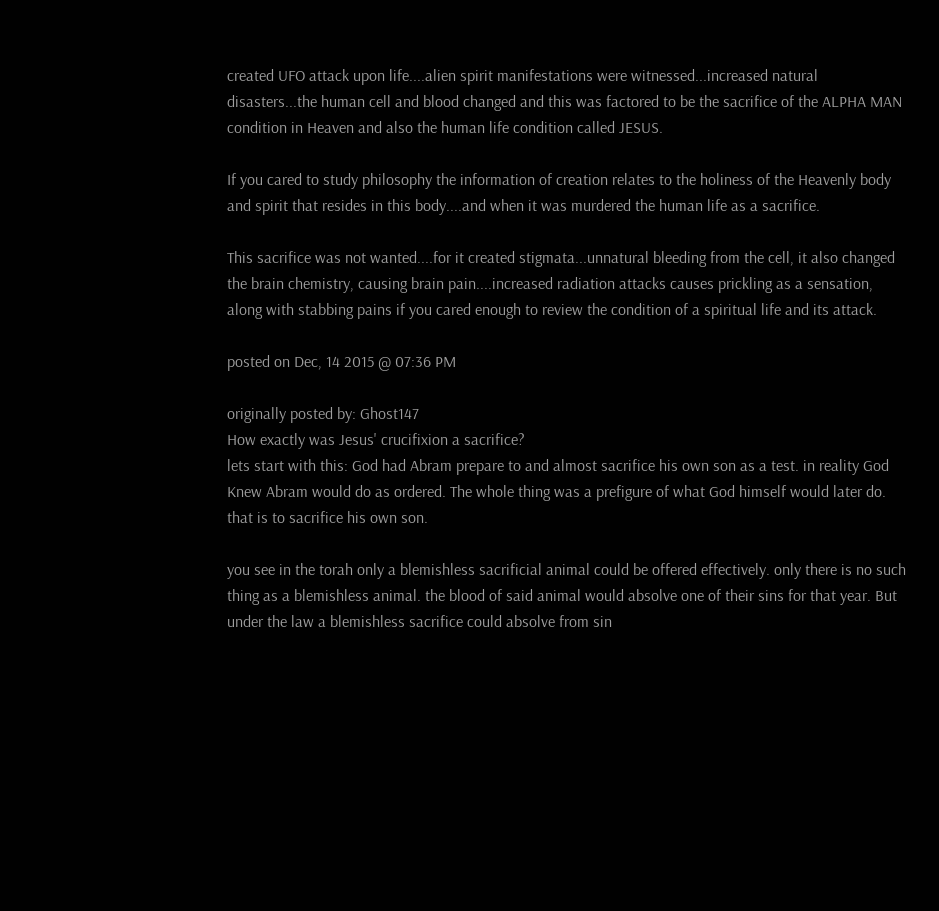created UFO attack upon life....alien spirit manifestations were witnessed...increased natural disasters...the human cell and blood changed and this was factored to be the sacrifice of the ALPHA MAN condition in Heaven and also the human life condition called JESUS.

If you cared to study philosophy the information of creation relates to the holiness of the Heavenly body and spirit that resides in this body....and when it was murdered the human life as a sacrifice.

This sacrifice was not wanted....for it created stigmata...unnatural bleeding from the cell, it also changed the brain chemistry, causing brain pain....increased radiation attacks causes prickling as a sensation, along with stabbing pains if you cared enough to review the condition of a spiritual life and its attack.

posted on Dec, 14 2015 @ 07:36 PM

originally posted by: Ghost147
How exactly was Jesus' crucifixion a sacrifice?
lets start with this: God had Abram prepare to and almost sacrifice his own son as a test. in reality God Knew Abram would do as ordered. The whole thing was a prefigure of what God himself would later do. that is to sacrifice his own son.

you see in the torah only a blemishless sacrificial animal could be offered effectively. only there is no such thing as a blemishless animal. the blood of said animal would absolve one of their sins for that year. But under the law a blemishless sacrifice could absolve from sin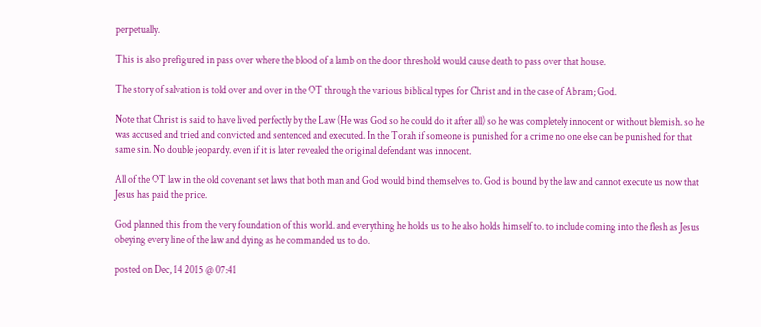perpetually.

This is also prefigured in pass over where the blood of a lamb on the door threshold would cause death to pass over that house.

The story of salvation is told over and over in the OT through the various biblical types for Christ and in the case of Abram; God.

Note that Christ is said to have lived perfectly by the Law (He was God so he could do it after all) so he was completely innocent or without blemish. so he was accused and tried and convicted and sentenced and executed. In the Torah if someone is punished for a crime no one else can be punished for that same sin. No double jeopardy. even if it is later revealed the original defendant was innocent.

All of the OT law in the old covenant set laws that both man and God would bind themselves to. God is bound by the law and cannot execute us now that Jesus has paid the price.

God planned this from the very foundation of this world. and everything he holds us to he also holds himself to. to include coming into the flesh as Jesus obeying every line of the law and dying as he commanded us to do.

posted on Dec, 14 2015 @ 07:41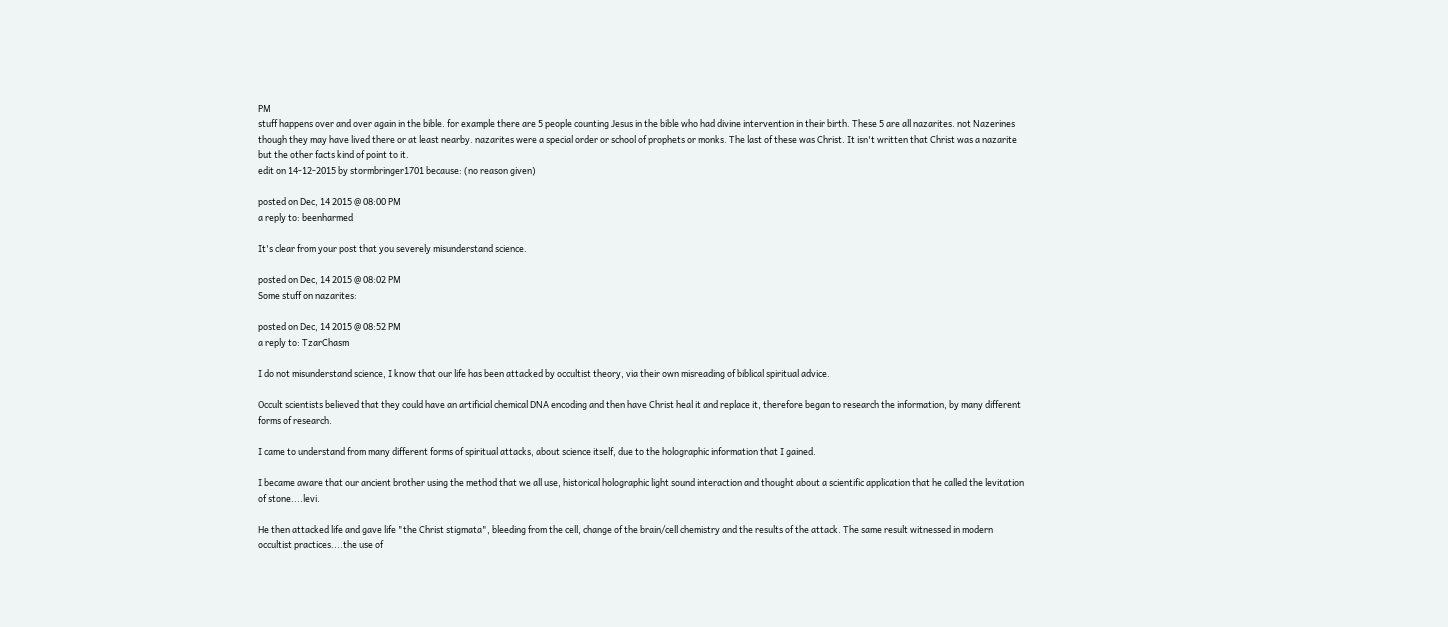PM
stuff happens over and over again in the bible. for example there are 5 people counting Jesus in the bible who had divine intervention in their birth. These 5 are all nazarites. not Nazerines though they may have lived there or at least nearby. nazarites were a special order or school of prophets or monks. The last of these was Christ. It isn't written that Christ was a nazarite but the other facts kind of point to it.
edit on 14-12-2015 by stormbringer1701 because: (no reason given)

posted on Dec, 14 2015 @ 08:00 PM
a reply to: beenharmed

It's clear from your post that you severely misunderstand science.

posted on Dec, 14 2015 @ 08:02 PM
Some stuff on nazarites:

posted on Dec, 14 2015 @ 08:52 PM
a reply to: TzarChasm

I do not misunderstand science, I know that our life has been attacked by occultist theory, via their own misreading of biblical spiritual advice.

Occult scientists believed that they could have an artificial chemical DNA encoding and then have Christ heal it and replace it, therefore began to research the information, by many different forms of research.

I came to understand from many different forms of spiritual attacks, about science itself, due to the holographic information that I gained.

I became aware that our ancient brother using the method that we all use, historical holographic light sound interaction and thought about a scientific application that he called the levitation of stone....levi.

He then attacked life and gave life "the Christ stigmata", bleeding from the cell, change of the brain/cell chemistry and the results of the attack. The same result witnessed in modern occultist practices....the use of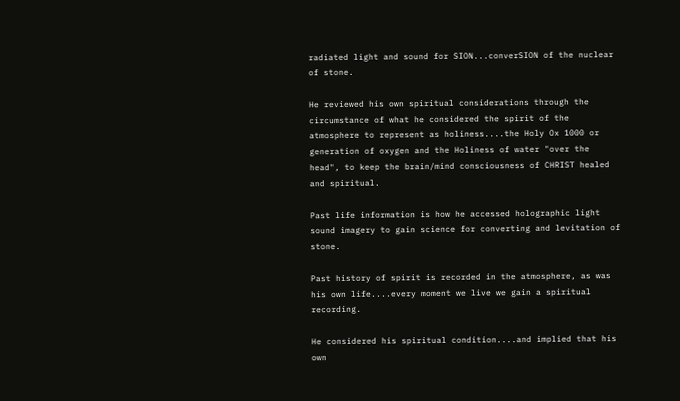radiated light and sound for SION...converSION of the nuclear of stone.

He reviewed his own spiritual considerations through the circumstance of what he considered the spirit of the atmosphere to represent as holiness....the Holy Ox 1000 or generation of oxygen and the Holiness of water "over the head", to keep the brain/mind consciousness of CHRIST healed and spiritual.

Past life information is how he accessed holographic light sound imagery to gain science for converting and levitation of stone.

Past history of spirit is recorded in the atmosphere, as was his own life....every moment we live we gain a spiritual recording.

He considered his spiritual condition....and implied that his own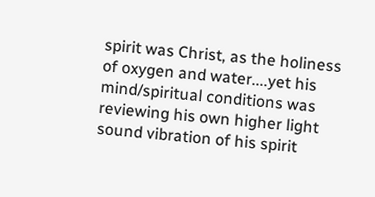spirit was Christ, as the holiness of oxygen and water....yet his mind/spiritual conditions was reviewing his own higher light sound vibration of his spirit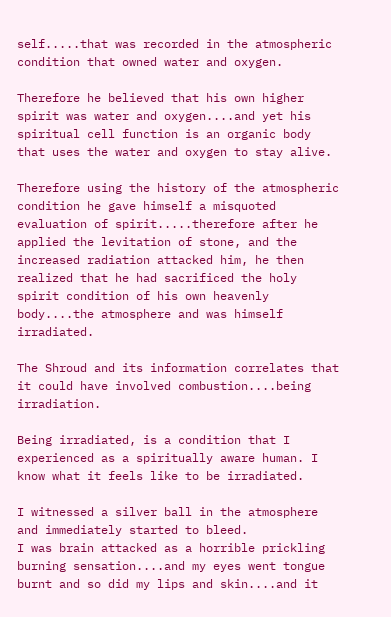self.....that was recorded in the atmospheric condition that owned water and oxygen.

Therefore he believed that his own higher spirit was water and oxygen....and yet his spiritual cell function is an organic body that uses the water and oxygen to stay alive.

Therefore using the history of the atmospheric condition he gave himself a misquoted evaluation of spirit.....therefore after he applied the levitation of stone, and the increased radiation attacked him, he then realized that he had sacrificed the holy spirit condition of his own heavenly body....the atmosphere and was himself irradiated.

The Shroud and its information correlates that it could have involved combustion....being irradiation.

Being irradiated, is a condition that I experienced as a spiritually aware human. I know what it feels like to be irradiated.

I witnessed a silver ball in the atmosphere and immediately started to bleed.
I was brain attacked as a horrible prickling burning sensation....and my eyes went tongue burnt and so did my lips and skin....and it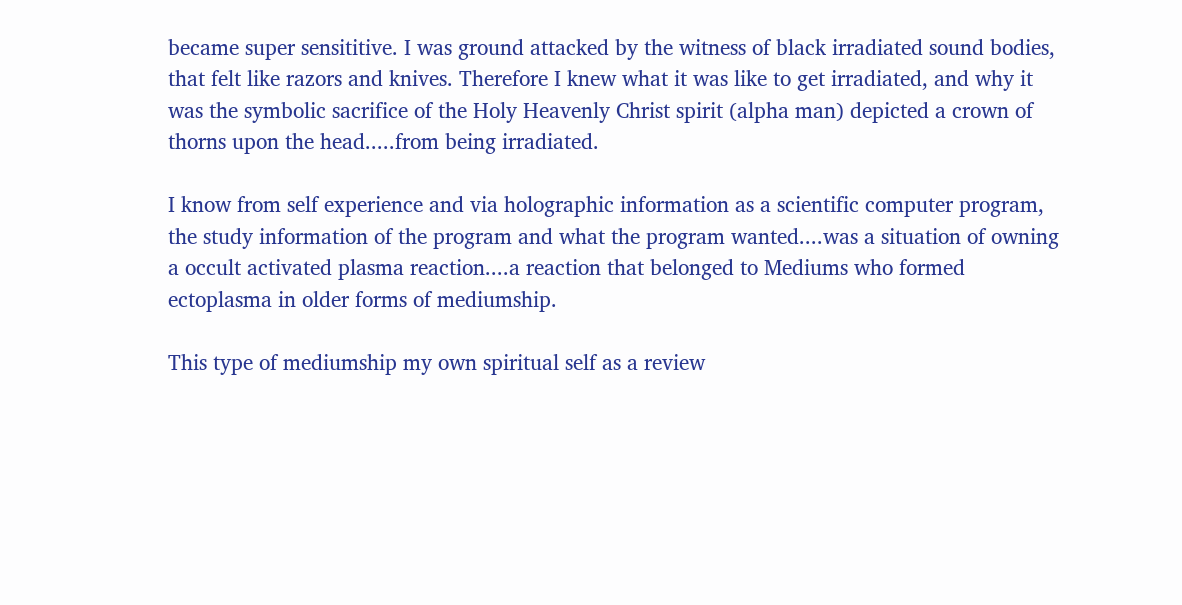became super sensititive. I was ground attacked by the witness of black irradiated sound bodies, that felt like razors and knives. Therefore I knew what it was like to get irradiated, and why it was the symbolic sacrifice of the Holy Heavenly Christ spirit (alpha man) depicted a crown of thorns upon the head.....from being irradiated.

I know from self experience and via holographic information as a scientific computer program, the study information of the program and what the program wanted....was a situation of owning a occult activated plasma reaction....a reaction that belonged to Mediums who formed ectoplasma in older forms of mediumship.

This type of mediumship my own spiritual self as a review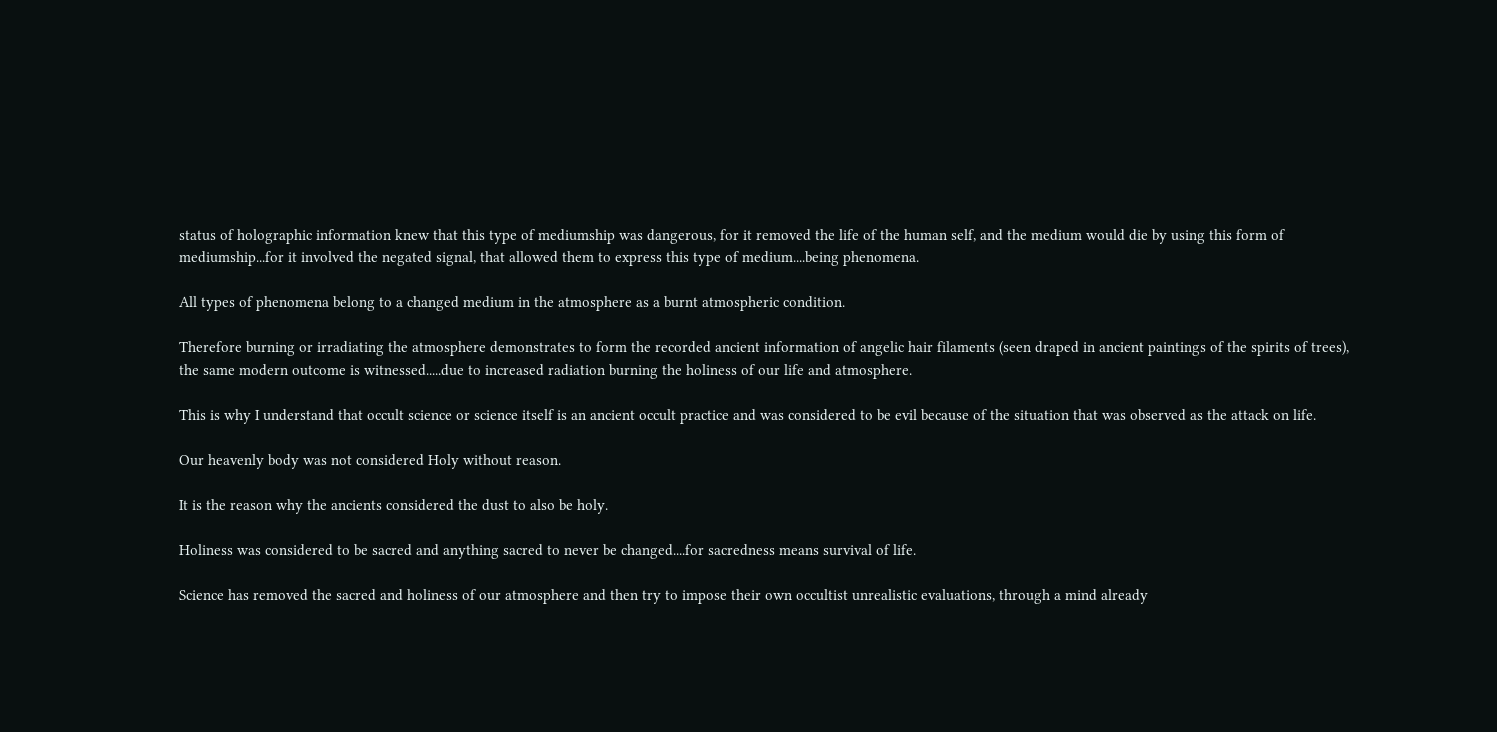status of holographic information knew that this type of mediumship was dangerous, for it removed the life of the human self, and the medium would die by using this form of mediumship...for it involved the negated signal, that allowed them to express this type of medium....being phenomena.

All types of phenomena belong to a changed medium in the atmosphere as a burnt atmospheric condition.

Therefore burning or irradiating the atmosphere demonstrates to form the recorded ancient information of angelic hair filaments (seen draped in ancient paintings of the spirits of trees), the same modern outcome is witnessed.....due to increased radiation burning the holiness of our life and atmosphere.

This is why I understand that occult science or science itself is an ancient occult practice and was considered to be evil because of the situation that was observed as the attack on life.

Our heavenly body was not considered Holy without reason.

It is the reason why the ancients considered the dust to also be holy.

Holiness was considered to be sacred and anything sacred to never be changed....for sacredness means survival of life.

Science has removed the sacred and holiness of our atmosphere and then try to impose their own occultist unrealistic evaluations, through a mind already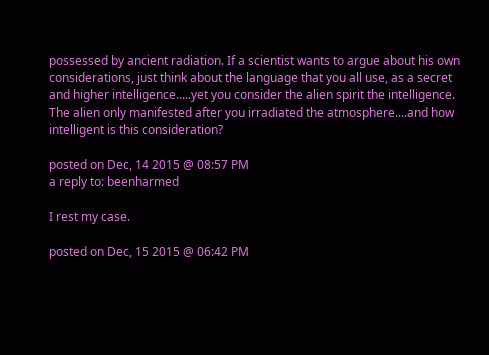possessed by ancient radiation. If a scientist wants to argue about his own considerations, just think about the language that you all use, as a secret and higher intelligence.....yet you consider the alien spirit the intelligence. The alien only manifested after you irradiated the atmosphere....and how intelligent is this consideration?

posted on Dec, 14 2015 @ 08:57 PM
a reply to: beenharmed

I rest my case.

posted on Dec, 15 2015 @ 06:42 PM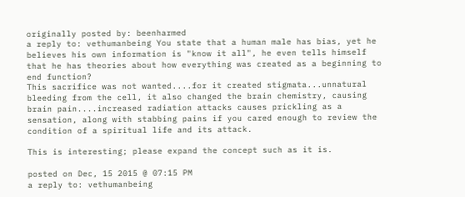originally posted by: beenharmed
a reply to: vethumanbeing You state that a human male has bias, yet he believes his own information is "know it all", he even tells himself that he has theories about how everything was created as a beginning to end function?
This sacrifice was not wanted....for it created stigmata...unnatural bleeding from the cell, it also changed the brain chemistry, causing brain pain....increased radiation attacks causes prickling as a sensation, along with stabbing pains if you cared enough to review the condition of a spiritual life and its attack.

This is interesting; please expand the concept such as it is.

posted on Dec, 15 2015 @ 07:15 PM
a reply to: vethumanbeing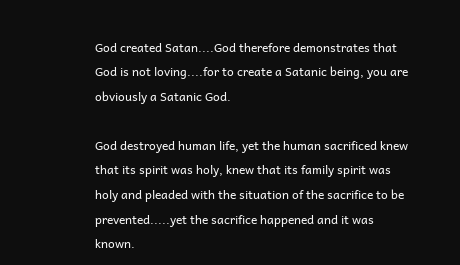God created Satan....God therefore demonstrates that God is not loving....for to create a Satanic being, you are obviously a Satanic God.

God destroyed human life, yet the human sacrificed knew that its spirit was holy, knew that its family spirit was holy and pleaded with the situation of the sacrifice to be prevented.....yet the sacrifice happened and it was known.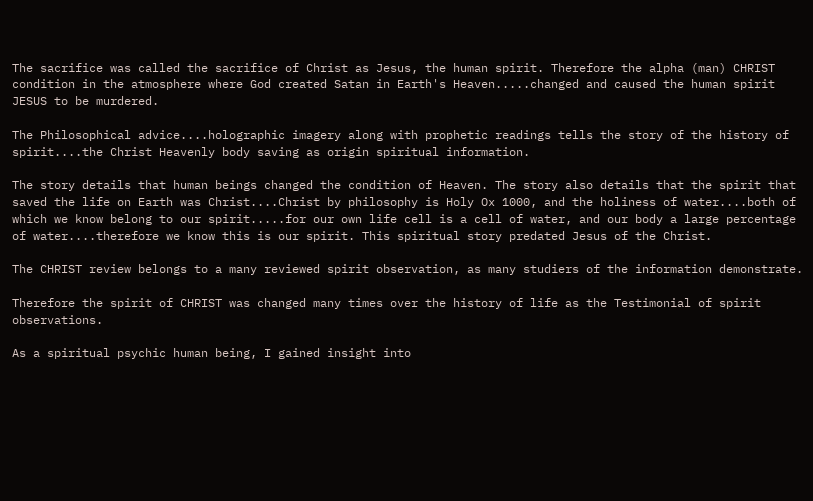The sacrifice was called the sacrifice of Christ as Jesus, the human spirit. Therefore the alpha (man) CHRIST condition in the atmosphere where God created Satan in Earth's Heaven.....changed and caused the human spirit JESUS to be murdered.

The Philosophical advice....holographic imagery along with prophetic readings tells the story of the history of spirit....the Christ Heavenly body saving as origin spiritual information.

The story details that human beings changed the condition of Heaven. The story also details that the spirit that saved the life on Earth was Christ....Christ by philosophy is Holy Ox 1000, and the holiness of water....both of which we know belong to our spirit.....for our own life cell is a cell of water, and our body a large percentage of water....therefore we know this is our spirit. This spiritual story predated Jesus of the Christ.

The CHRIST review belongs to a many reviewed spirit observation, as many studiers of the information demonstrate.

Therefore the spirit of CHRIST was changed many times over the history of life as the Testimonial of spirit observations.

As a spiritual psychic human being, I gained insight into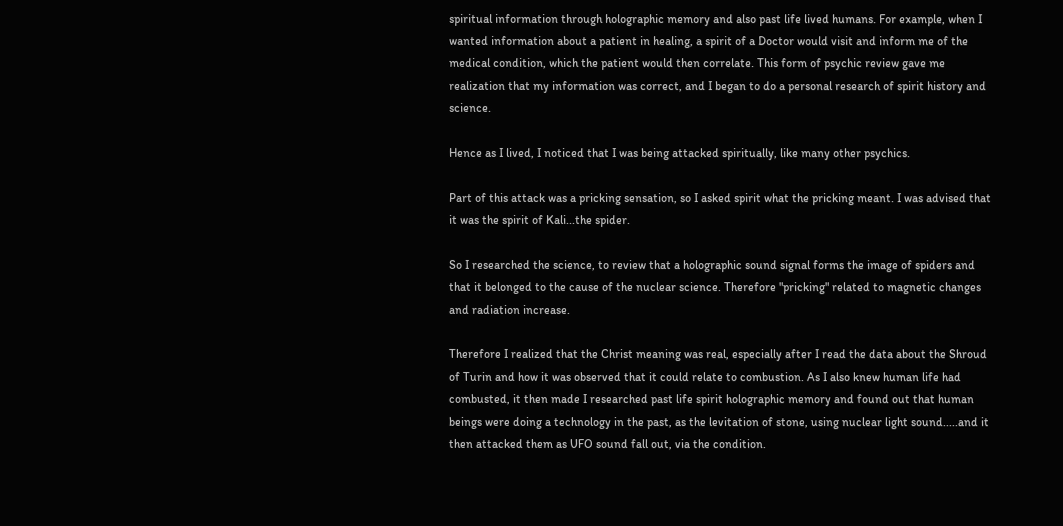spiritual information through holographic memory and also past life lived humans. For example, when I wanted information about a patient in healing, a spirit of a Doctor would visit and inform me of the medical condition, which the patient would then correlate. This form of psychic review gave me realization that my information was correct, and I began to do a personal research of spirit history and science.

Hence as I lived, I noticed that I was being attacked spiritually, like many other psychics.

Part of this attack was a pricking sensation, so I asked spirit what the pricking meant. I was advised that it was the spirit of Kali...the spider.

So I researched the science, to review that a holographic sound signal forms the image of spiders and that it belonged to the cause of the nuclear science. Therefore "pricking" related to magnetic changes and radiation increase.

Therefore I realized that the Christ meaning was real, especially after I read the data about the Shroud of Turin and how it was observed that it could relate to combustion. As I also knew human life had combusted, it then made I researched past life spirit holographic memory and found out that human beings were doing a technology in the past, as the levitation of stone, using nuclear light sound.....and it then attacked them as UFO sound fall out, via the condition.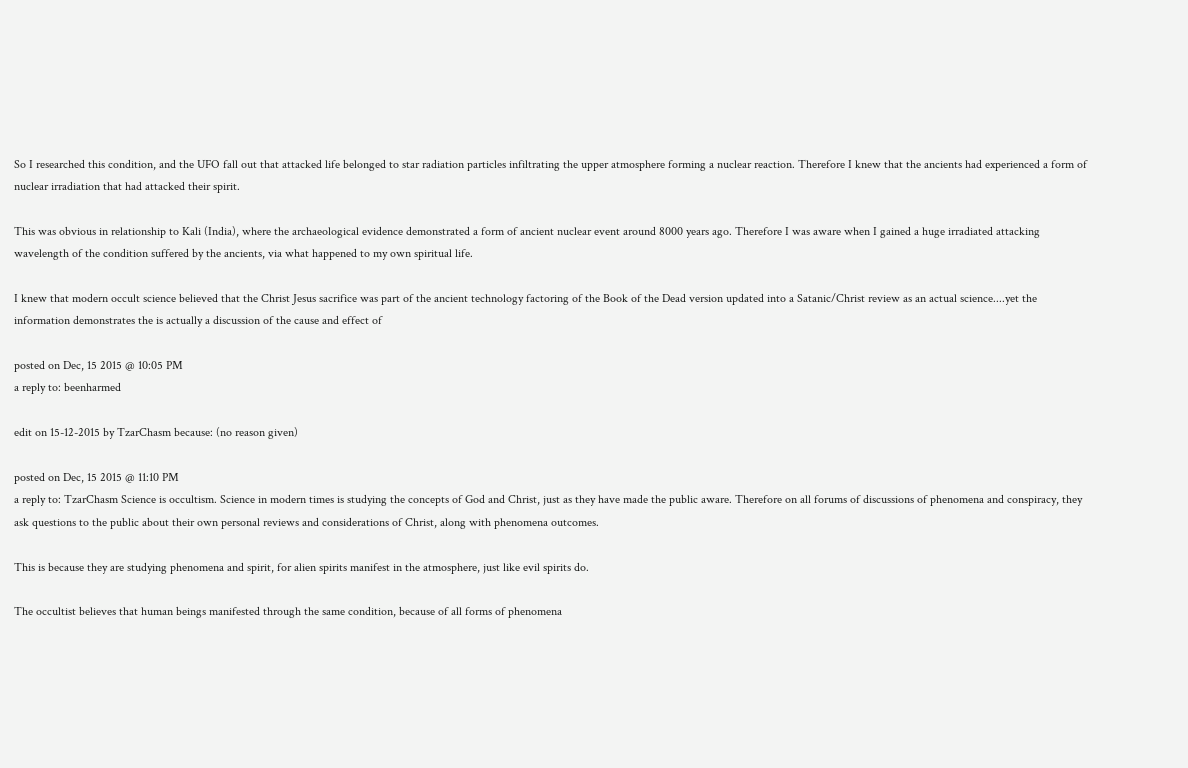So I researched this condition, and the UFO fall out that attacked life belonged to star radiation particles infiltrating the upper atmosphere forming a nuclear reaction. Therefore I knew that the ancients had experienced a form of nuclear irradiation that had attacked their spirit.

This was obvious in relationship to Kali (India), where the archaeological evidence demonstrated a form of ancient nuclear event around 8000 years ago. Therefore I was aware when I gained a huge irradiated attacking wavelength of the condition suffered by the ancients, via what happened to my own spiritual life.

I knew that modern occult science believed that the Christ Jesus sacrifice was part of the ancient technology factoring of the Book of the Dead version updated into a Satanic/Christ review as an actual science....yet the information demonstrates the is actually a discussion of the cause and effect of

posted on Dec, 15 2015 @ 10:05 PM
a reply to: beenharmed

edit on 15-12-2015 by TzarChasm because: (no reason given)

posted on Dec, 15 2015 @ 11:10 PM
a reply to: TzarChasm Science is occultism. Science in modern times is studying the concepts of God and Christ, just as they have made the public aware. Therefore on all forums of discussions of phenomena and conspiracy, they ask questions to the public about their own personal reviews and considerations of Christ, along with phenomena outcomes.

This is because they are studying phenomena and spirit, for alien spirits manifest in the atmosphere, just like evil spirits do.

The occultist believes that human beings manifested through the same condition, because of all forms of phenomena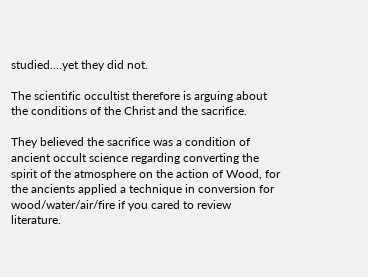studied....yet they did not.

The scientific occultist therefore is arguing about the conditions of the Christ and the sacrifice.

They believed the sacrifice was a condition of ancient occult science regarding converting the spirit of the atmosphere on the action of Wood, for the ancients applied a technique in conversion for wood/water/air/fire if you cared to review literature.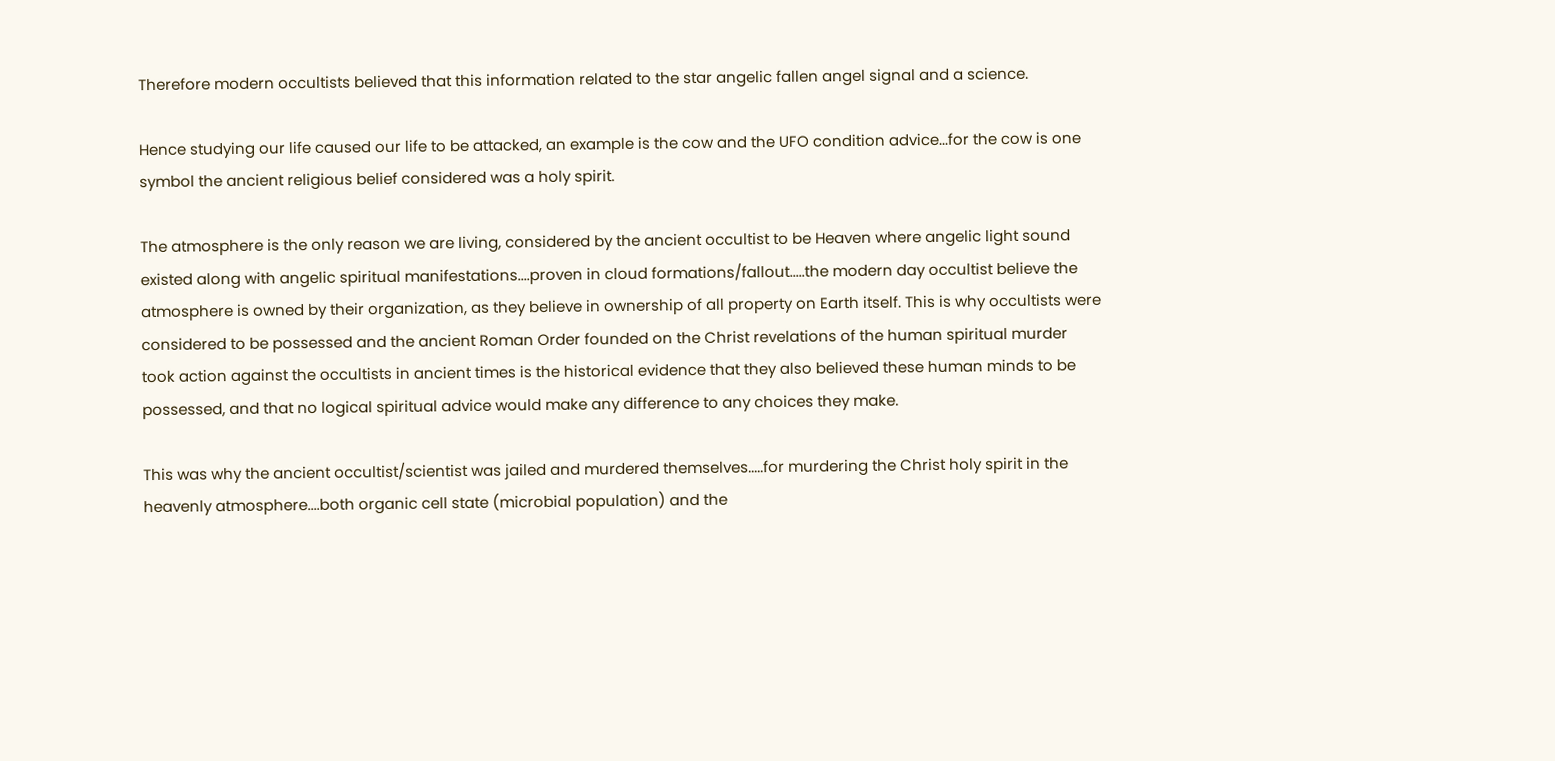Therefore modern occultists believed that this information related to the star angelic fallen angel signal and a science.

Hence studying our life caused our life to be attacked, an example is the cow and the UFO condition advice...for the cow is one symbol the ancient religious belief considered was a holy spirit.

The atmosphere is the only reason we are living, considered by the ancient occultist to be Heaven where angelic light sound existed along with angelic spiritual manifestations....proven in cloud formations/fallout.....the modern day occultist believe the atmosphere is owned by their organization, as they believe in ownership of all property on Earth itself. This is why occultists were considered to be possessed and the ancient Roman Order founded on the Christ revelations of the human spiritual murder took action against the occultists in ancient times is the historical evidence that they also believed these human minds to be possessed, and that no logical spiritual advice would make any difference to any choices they make.

This was why the ancient occultist/scientist was jailed and murdered themselves.....for murdering the Christ holy spirit in the heavenly atmosphere....both organic cell state (microbial population) and the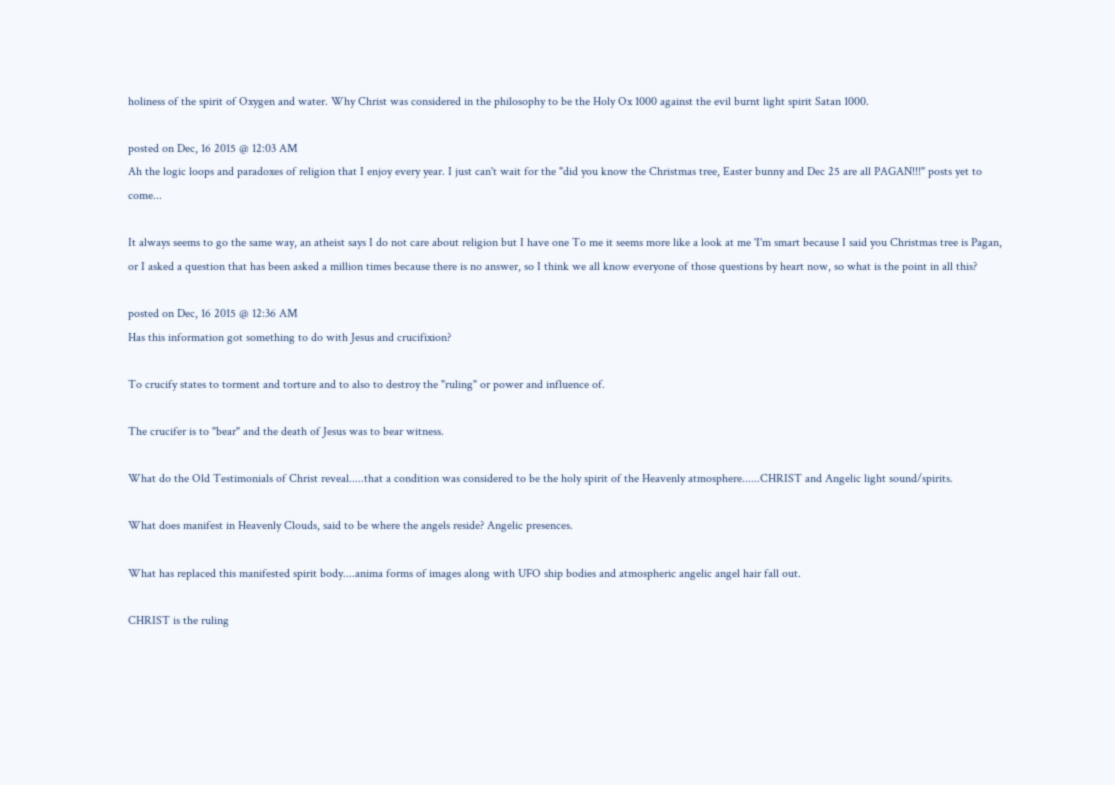holiness of the spirit of Oxygen and water. Why Christ was considered in the philosophy to be the Holy Ox 1000 against the evil burnt light spirit Satan 1000.

posted on Dec, 16 2015 @ 12:03 AM
Ah the logic loops and paradoxes of religion that I enjoy every year. I just can't wait for the "did you know the Christmas tree, Easter bunny and Dec 25 are all PAGAN!!!" posts yet to come...

It always seems to go the same way, an atheist says I do not care about religion but I have one To me it seems more like a look at me 'I'm smart because I said you Christmas tree is Pagan, or I asked a question that has been asked a million times because there is no answer, so I think we all know everyone of those questions by heart now, so what is the point in all this?

posted on Dec, 16 2015 @ 12:36 AM
Has this information got something to do with Jesus and crucifixion?

To crucify states to torment and torture and to also to destroy the "ruling" or power and influence of.

The crucifer is to "bear" and the death of Jesus was to bear witness.

What do the Old Testimonials of Christ reveal.....that a condition was considered to be the holy spirit of the Heavenly atmosphere......CHRIST and Angelic light sound/spirits.

What does manifest in Heavenly Clouds, said to be where the angels reside? Angelic presences.

What has replaced this manifested spirit body....anima forms of images along with UFO ship bodies and atmospheric angelic angel hair fall out.

CHRIST is the ruling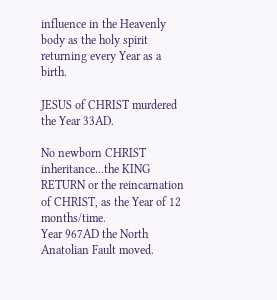influence in the Heavenly body as the holy spirit returning every Year as a birth.

JESUS of CHRIST murdered the Year 33AD.

No newborn CHRIST inheritance...the KING RETURN or the reincarnation of CHRIST, as the Year of 12 months/time.
Year 967AD the North Anatolian Fault moved.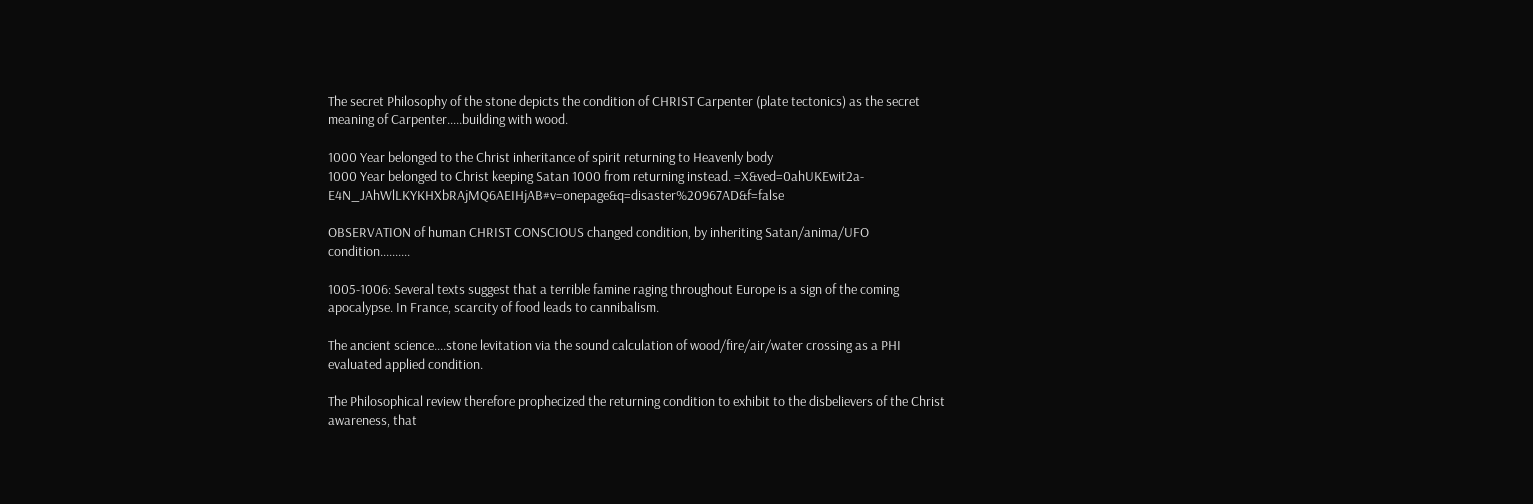The secret Philosophy of the stone depicts the condition of CHRIST Carpenter (plate tectonics) as the secret meaning of Carpenter.....building with wood.

1000 Year belonged to the Christ inheritance of spirit returning to Heavenly body
1000 Year belonged to Christ keeping Satan 1000 from returning instead. =X&ved=0ahUKEwit2a-E4N_JAhWlLKYKHXbRAjMQ6AEIHjAB#v=onepage&q=disaster%20967AD&f=false

OBSERVATION of human CHRIST CONSCIOUS changed condition, by inheriting Satan/anima/UFO condition..........

1005-1006: Several texts suggest that a terrible famine raging throughout Europe is a sign of the coming apocalypse. In France, scarcity of food leads to cannibalism.

The ancient science....stone levitation via the sound calculation of wood/fire/air/water crossing as a PHI evaluated applied condition.

The Philosophical review therefore prophecized the returning condition to exhibit to the disbelievers of the Christ awareness, that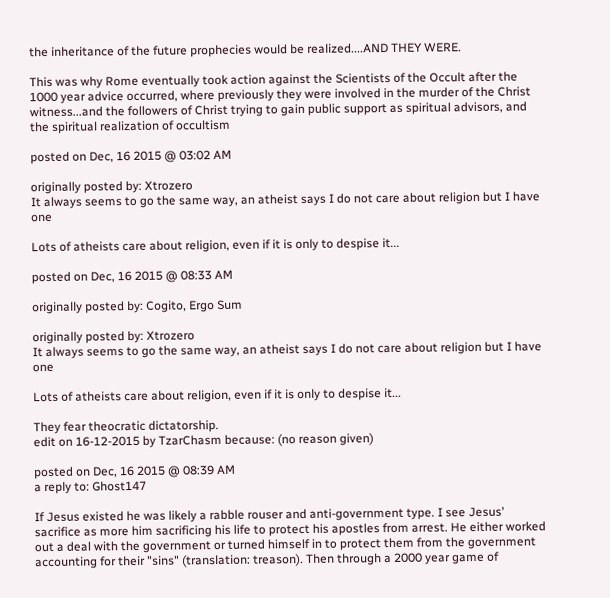the inheritance of the future prophecies would be realized....AND THEY WERE.

This was why Rome eventually took action against the Scientists of the Occult after the 1000 year advice occurred, where previously they were involved in the murder of the Christ witness...and the followers of Christ trying to gain public support as spiritual advisors, and the spiritual realization of occultism

posted on Dec, 16 2015 @ 03:02 AM

originally posted by: Xtrozero
It always seems to go the same way, an atheist says I do not care about religion but I have one

Lots of atheists care about religion, even if it is only to despise it...

posted on Dec, 16 2015 @ 08:33 AM

originally posted by: Cogito, Ergo Sum

originally posted by: Xtrozero
It always seems to go the same way, an atheist says I do not care about religion but I have one

Lots of atheists care about religion, even if it is only to despise it...

They fear theocratic dictatorship.
edit on 16-12-2015 by TzarChasm because: (no reason given)

posted on Dec, 16 2015 @ 08:39 AM
a reply to: Ghost147

If Jesus existed he was likely a rabble rouser and anti-government type. I see Jesus' sacrifice as more him sacrificing his life to protect his apostles from arrest. He either worked out a deal with the government or turned himself in to protect them from the government accounting for their "sins" (translation: treason). Then through a 2000 year game of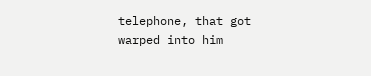telephone, that got warped into him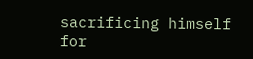sacrificing himself for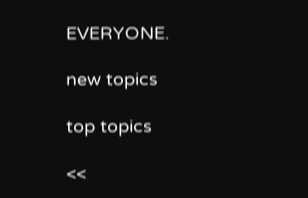EVERYONE.

new topics

top topics

<<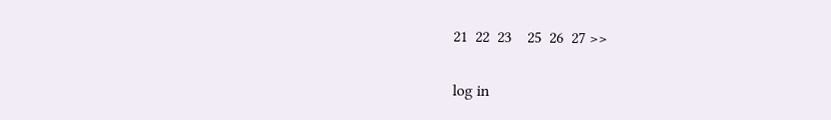21  22  23    25  26  27 >>

log in